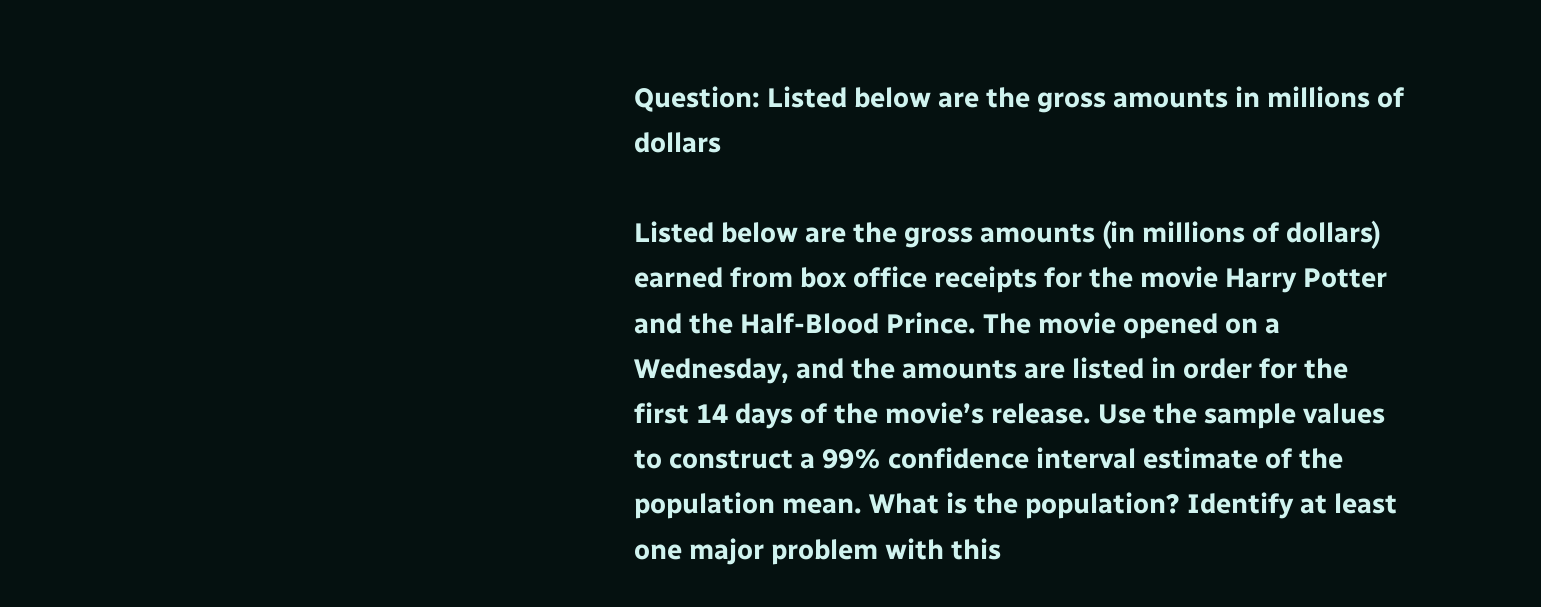Question: Listed below are the gross amounts in millions of dollars

Listed below are the gross amounts (in millions of dollars) earned from box office receipts for the movie Harry Potter and the Half-Blood Prince. The movie opened on a Wednesday, and the amounts are listed in order for the first 14 days of the movie’s release. Use the sample values to construct a 99% confidence interval estimate of the population mean. What is the population? Identify at least one major problem with this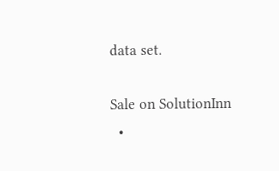data set.

Sale on SolutionInn
  •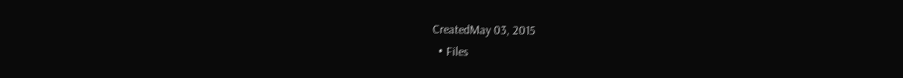CreatedMay 03, 2015
  • Files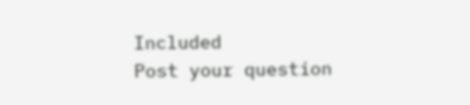Included
Post your question